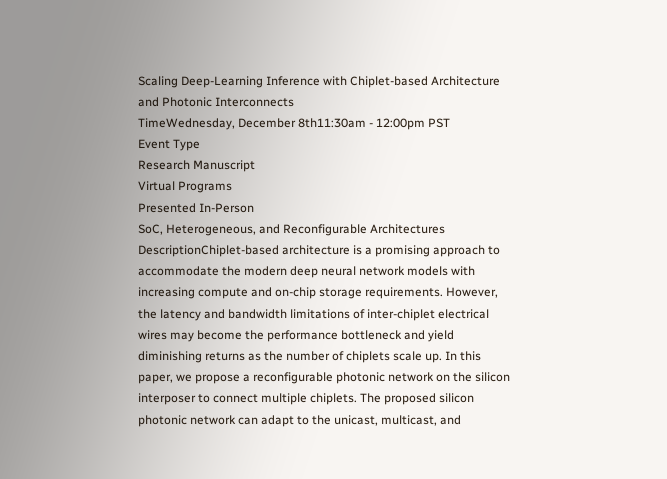Scaling Deep-Learning Inference with Chiplet-based Architecture and Photonic Interconnects
TimeWednesday, December 8th11:30am - 12:00pm PST
Event Type
Research Manuscript
Virtual Programs
Presented In-Person
SoC, Heterogeneous, and Reconfigurable Architectures
DescriptionChiplet-based architecture is a promising approach to accommodate the modern deep neural network models with increasing compute and on-chip storage requirements. However, the latency and bandwidth limitations of inter-chiplet electrical wires may become the performance bottleneck and yield diminishing returns as the number of chiplets scale up. In this paper, we propose a reconfigurable photonic network on the silicon interposer to connect multiple chiplets. The proposed silicon photonic network can adapt to the unicast, multicast, and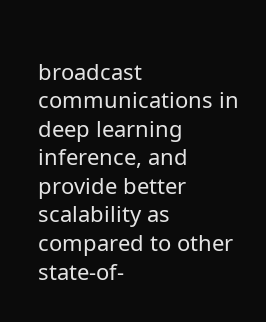broadcast communications in deep learning inference, and provide better scalability as compared to other state-of-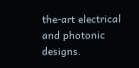the-art electrical and photonic designs.